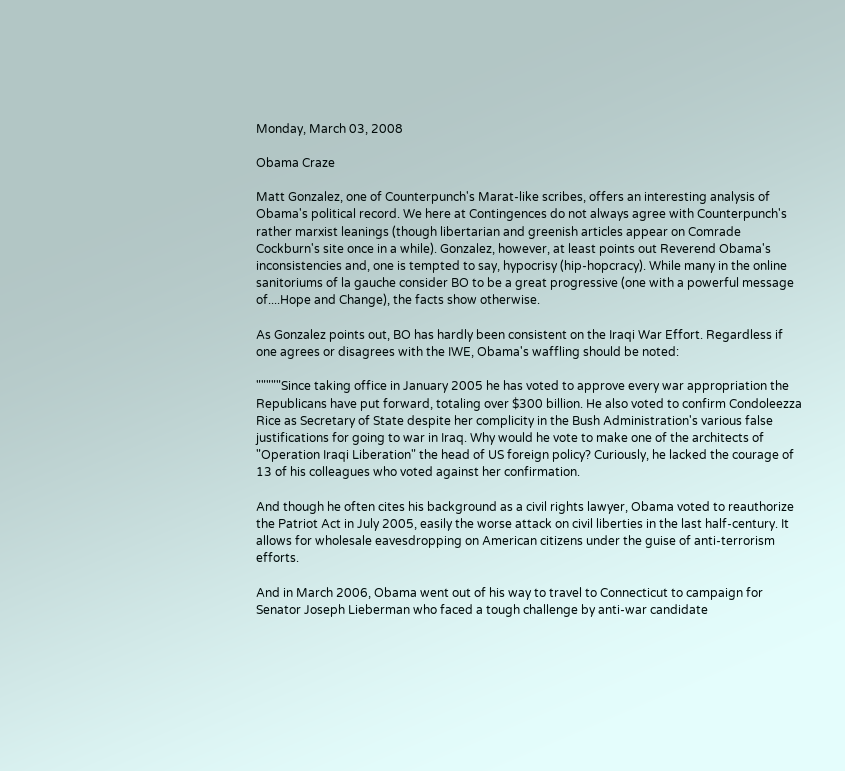Monday, March 03, 2008

Obama Craze

Matt Gonzalez, one of Counterpunch's Marat-like scribes, offers an interesting analysis of Obama's political record. We here at Contingences do not always agree with Counterpunch's rather marxist leanings (though libertarian and greenish articles appear on Comrade Cockburn's site once in a while). Gonzalez, however, at least points out Reverend Obama's inconsistencies and, one is tempted to say, hypocrisy (hip-hopcracy). While many in the online sanitoriums of la gauche consider BO to be a great progressive (one with a powerful message of....Hope and Change), the facts show otherwise.

As Gonzalez points out, BO has hardly been consistent on the Iraqi War Effort. Regardless if one agrees or disagrees with the IWE, Obama's waffling should be noted:

"""""Since taking office in January 2005 he has voted to approve every war appropriation the Republicans have put forward, totaling over $300 billion. He also voted to confirm Condoleezza Rice as Secretary of State despite her complicity in the Bush Administration's various false justifications for going to war in Iraq. Why would he vote to make one of the architects of "Operation Iraqi Liberation" the head of US foreign policy? Curiously, he lacked the courage of 13 of his colleagues who voted against her confirmation.

And though he often cites his background as a civil rights lawyer, Obama voted to reauthorize the Patriot Act in July 2005, easily the worse attack on civil liberties in the last half-century. It allows for wholesale eavesdropping on American citizens under the guise of anti-terrorism efforts.

And in March 2006, Obama went out of his way to travel to Connecticut to campaign for Senator Joseph Lieberman who faced a tough challenge by anti-war candidate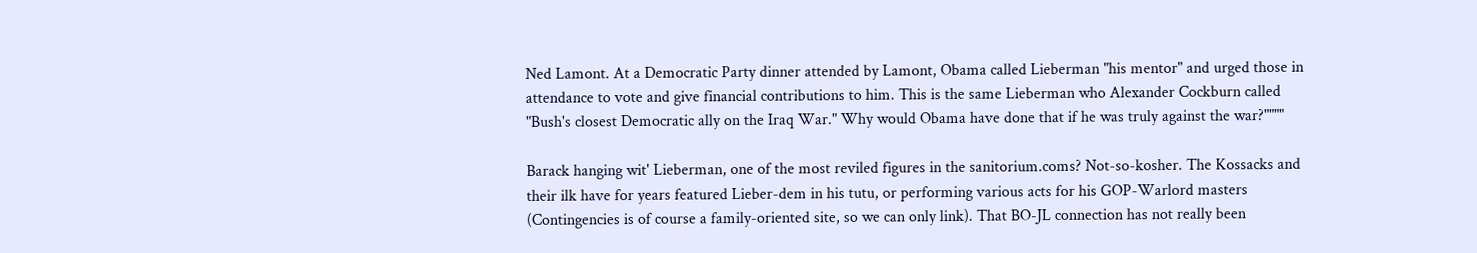Ned Lamont. At a Democratic Party dinner attended by Lamont, Obama called Lieberman "his mentor" and urged those in attendance to vote and give financial contributions to him. This is the same Lieberman who Alexander Cockburn called "Bush's closest Democratic ally on the Iraq War." Why would Obama have done that if he was truly against the war?""""

Barack hanging wit' Lieberman, one of the most reviled figures in the sanitorium.coms? Not-so-kosher. The Kossacks and their ilk have for years featured Lieber-dem in his tutu, or performing various acts for his GOP-Warlord masters (Contingencies is of course a family-oriented site, so we can only link). That BO-JL connection has not really been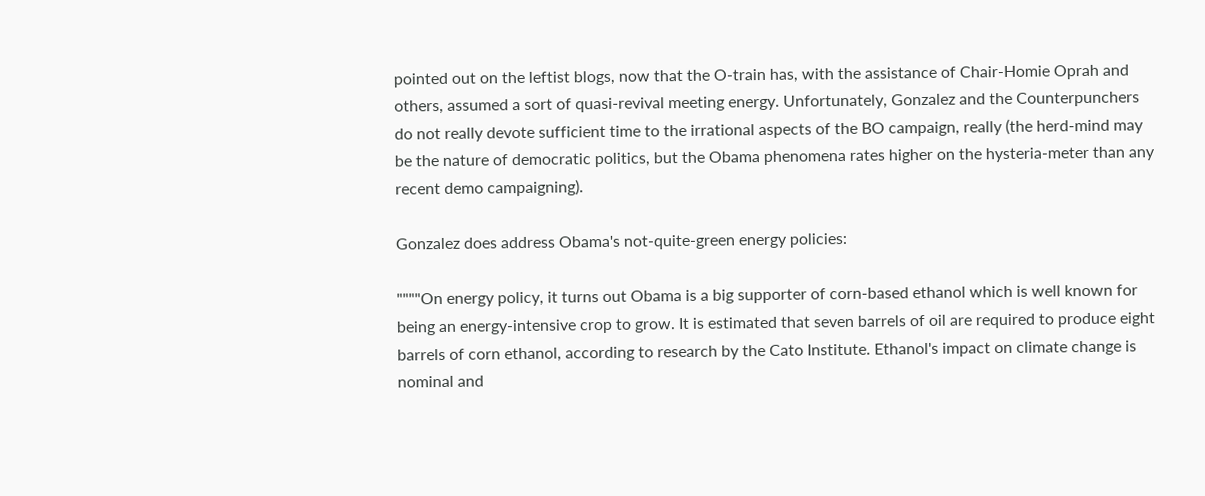pointed out on the leftist blogs, now that the O-train has, with the assistance of Chair-Homie Oprah and others, assumed a sort of quasi-revival meeting energy. Unfortunately, Gonzalez and the Counterpunchers do not really devote sufficient time to the irrational aspects of the BO campaign, really (the herd-mind may be the nature of democratic politics, but the Obama phenomena rates higher on the hysteria-meter than any recent demo campaigning).

Gonzalez does address Obama's not-quite-green energy policies:

""""On energy policy, it turns out Obama is a big supporter of corn-based ethanol which is well known for being an energy-intensive crop to grow. It is estimated that seven barrels of oil are required to produce eight barrels of corn ethanol, according to research by the Cato Institute. Ethanol's impact on climate change is nominal and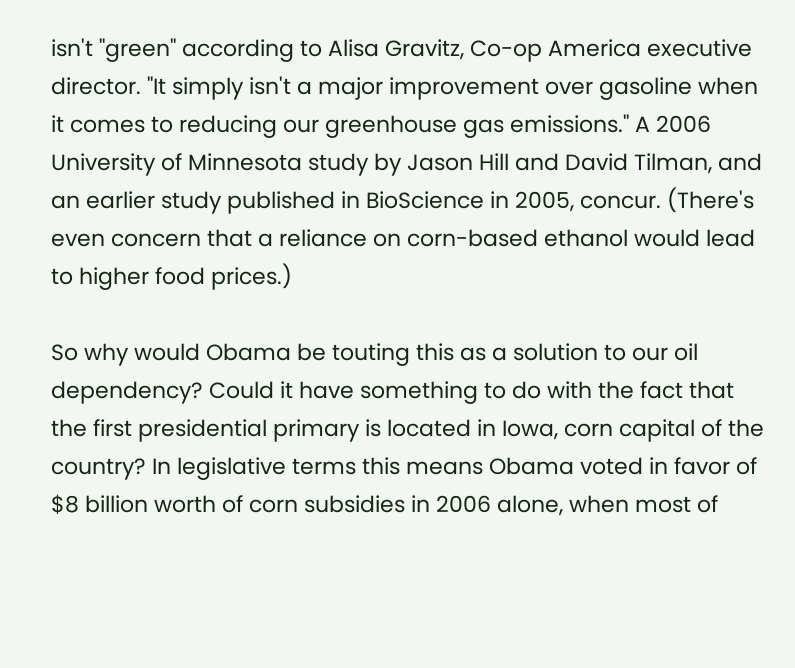isn't "green" according to Alisa Gravitz, Co-op America executive director. "It simply isn't a major improvement over gasoline when it comes to reducing our greenhouse gas emissions." A 2006 University of Minnesota study by Jason Hill and David Tilman, and an earlier study published in BioScience in 2005, concur. (There's even concern that a reliance on corn-based ethanol would lead to higher food prices.)

So why would Obama be touting this as a solution to our oil dependency? Could it have something to do with the fact that the first presidential primary is located in Iowa, corn capital of the country? In legislative terms this means Obama voted in favor of $8 billion worth of corn subsidies in 2006 alone, when most of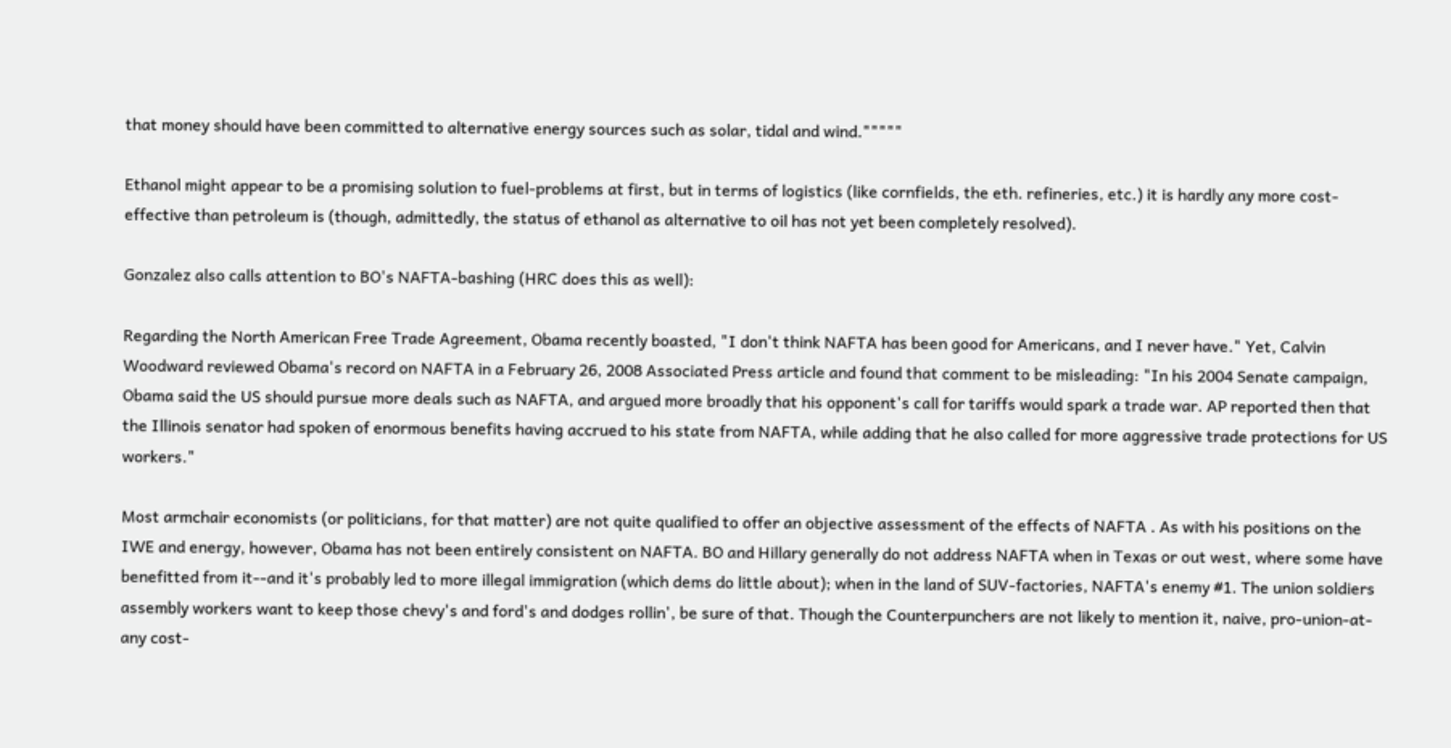that money should have been committed to alternative energy sources such as solar, tidal and wind."""""

Ethanol might appear to be a promising solution to fuel-problems at first, but in terms of logistics (like cornfields, the eth. refineries, etc.) it is hardly any more cost-effective than petroleum is (though, admittedly, the status of ethanol as alternative to oil has not yet been completely resolved).

Gonzalez also calls attention to BO's NAFTA-bashing (HRC does this as well):

Regarding the North American Free Trade Agreement, Obama recently boasted, "I don't think NAFTA has been good for Americans, and I never have." Yet, Calvin Woodward reviewed Obama's record on NAFTA in a February 26, 2008 Associated Press article and found that comment to be misleading: "In his 2004 Senate campaign, Obama said the US should pursue more deals such as NAFTA, and argued more broadly that his opponent's call for tariffs would spark a trade war. AP reported then that the Illinois senator had spoken of enormous benefits having accrued to his state from NAFTA, while adding that he also called for more aggressive trade protections for US workers."

Most armchair economists (or politicians, for that matter) are not quite qualified to offer an objective assessment of the effects of NAFTA . As with his positions on the IWE and energy, however, Obama has not been entirely consistent on NAFTA. BO and Hillary generally do not address NAFTA when in Texas or out west, where some have benefitted from it--and it's probably led to more illegal immigration (which dems do little about); when in the land of SUV-factories, NAFTA's enemy #1. The union soldiers assembly workers want to keep those chevy's and ford's and dodges rollin', be sure of that. Though the Counterpunchers are not likely to mention it, naive, pro-union-at-any cost-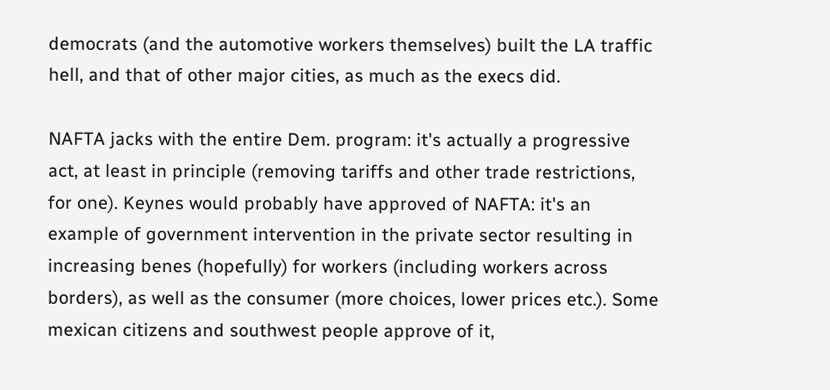democrats (and the automotive workers themselves) built the LA traffic hell, and that of other major cities, as much as the execs did.

NAFTA jacks with the entire Dem. program: it's actually a progressive act, at least in principle (removing tariffs and other trade restrictions, for one). Keynes would probably have approved of NAFTA: it's an example of government intervention in the private sector resulting in increasing benes (hopefully) for workers (including workers across borders), as well as the consumer (more choices, lower prices etc.). Some mexican citizens and southwest people approve of it,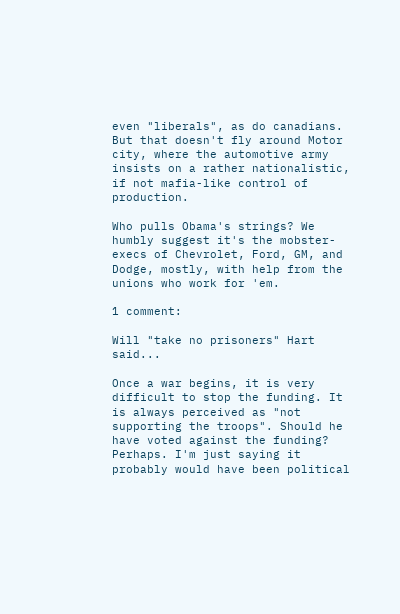even "liberals", as do canadians. But that doesn't fly around Motor city, where the automotive army insists on a rather nationalistic, if not mafia-like control of production.

Who pulls Obama's strings? We humbly suggest it's the mobster-execs of Chevrolet, Ford, GM, and Dodge, mostly, with help from the unions who work for 'em.

1 comment:

Will "take no prisoners" Hart said...

Once a war begins, it is very difficult to stop the funding. It is always perceived as "not supporting the troops". Should he have voted against the funding? Perhaps. I'm just saying it probably would have been political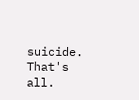suicide. That's all.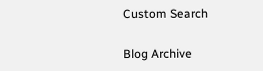Custom Search

Blog Archive